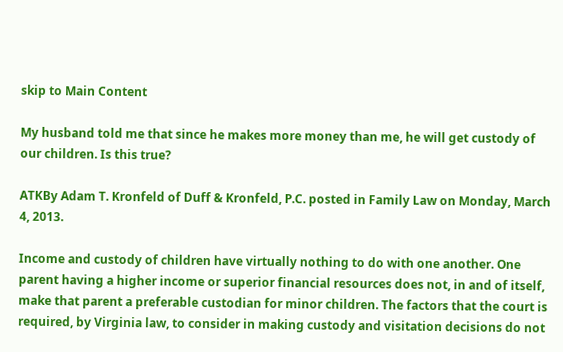skip to Main Content

My husband told me that since he makes more money than me, he will get custody of our children. Is this true?

ATKBy Adam T. Kronfeld of Duff & Kronfeld, P.C. posted in Family Law on Monday, March 4, 2013.

Income and custody of children have virtually nothing to do with one another. One parent having a higher income or superior financial resources does not, in and of itself, make that parent a preferable custodian for minor children. The factors that the court is required, by Virginia law, to consider in making custody and visitation decisions do not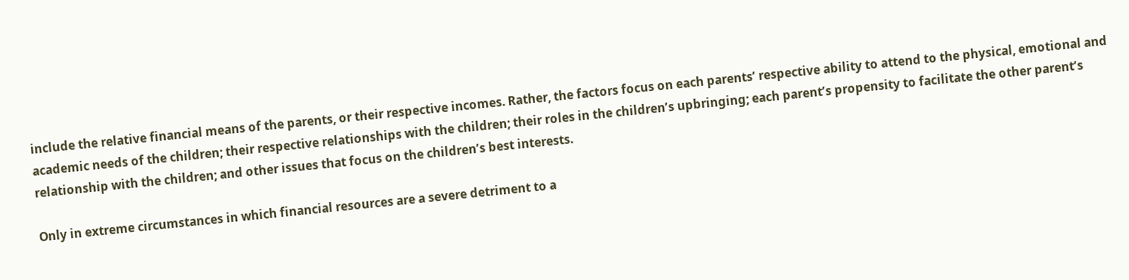include the relative financial means of the parents, or their respective incomes. Rather, the factors focus on each parents’ respective ability to attend to the physical, emotional and academic needs of the children; their respective relationships with the children; their roles in the children’s upbringing; each parent’s propensity to facilitate the other parent’s relationship with the children; and other issues that focus on the children’s best interests.

Only in extreme circumstances in which financial resources are a severe detriment to a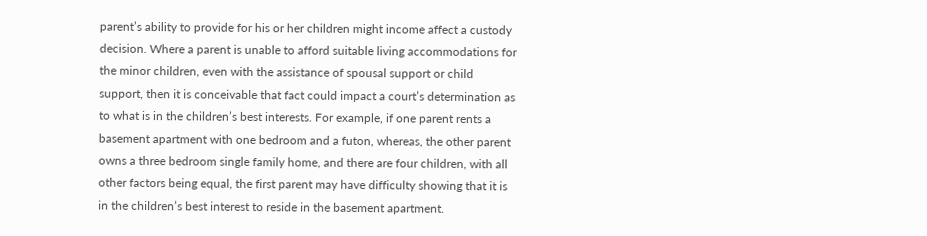parent’s ability to provide for his or her children might income affect a custody decision. Where a parent is unable to afford suitable living accommodations for the minor children, even with the assistance of spousal support or child support, then it is conceivable that fact could impact a court’s determination as to what is in the children’s best interests. For example, if one parent rents a basement apartment with one bedroom and a futon, whereas, the other parent owns a three bedroom single family home, and there are four children, with all other factors being equal, the first parent may have difficulty showing that it is in the children’s best interest to reside in the basement apartment.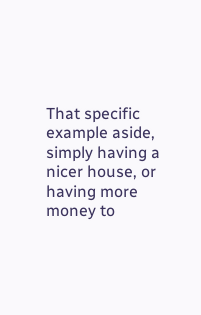That specific example aside, simply having a nicer house, or having more money to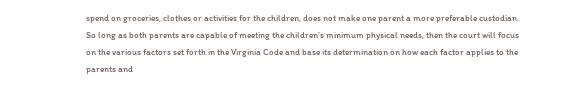spend on groceries, clothes or activities for the children, does not make one parent a more preferable custodian. So long as both parents are capable of meeting the children’s minimum physical needs, then the court will focus on the various factors set forth in the Virginia Code and base its determination on how each factor applies to the parents and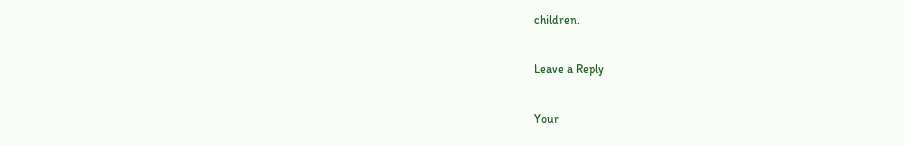children.

Leave a Reply

Your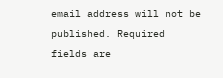email address will not be published. Required fields are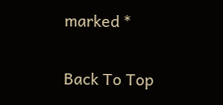marked *

Back To Top